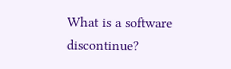What is a software discontinue?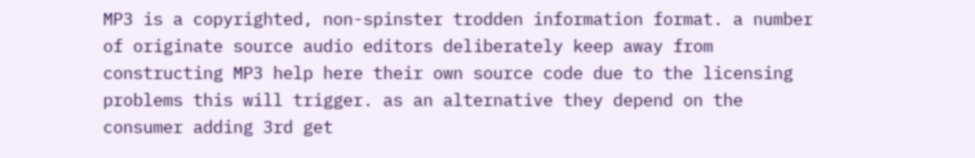MP3 is a copyrighted, non-spinster trodden information format. a number of originate source audio editors deliberately keep away from constructing MP3 help here their own source code due to the licensing problems this will trigger. as an alternative they depend on the consumer adding 3rd get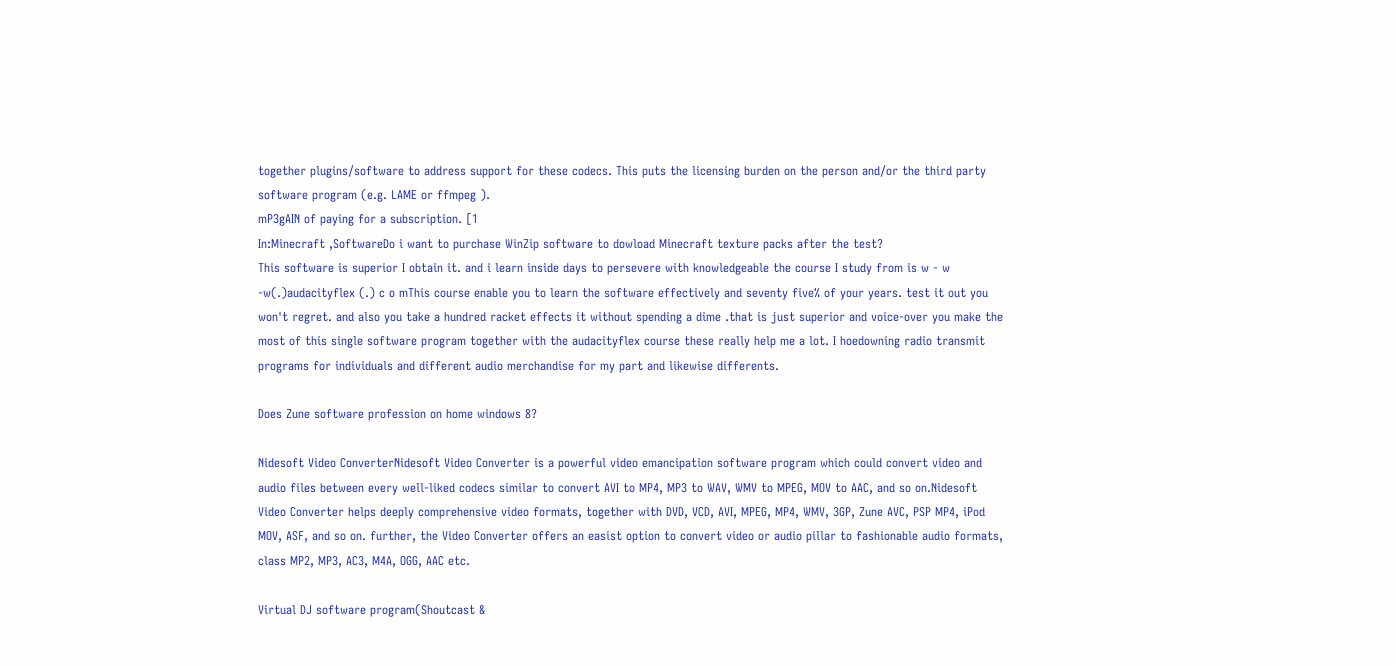together plugins/software to address support for these codecs. This puts the licensing burden on the person and/or the third party software program (e.g. LAME or ffmpeg ).
mP3gAIN of paying for a subscription. [1
In:Minecraft ,SoftwareDo i want to purchase WinZip software to dowload Minecraft texture packs after the test?
This software is superior I obtain it. and i learn inside days to persevere with knowledgeable the course I study from is w - w -w(.)audacityflex (.) c o mThis course enable you to learn the software effectively and seventy five% of your years. test it out you won't regret. and also you take a hundred racket effects it without spending a dime .that is just superior and voice-over you make the most of this single software program together with the audacityflex course these really help me a lot. I hoedowning radio transmit programs for individuals and different audio merchandise for my part and likewise differents.

Does Zune software profession on home windows 8?

Nidesoft Video ConverterNidesoft Video Converter is a powerful video emancipation software program which could convert video and audio files between every well-liked codecs similar to convert AVI to MP4, MP3 to WAV, WMV to MPEG, MOV to AAC, and so on.Nidesoft Video Converter helps deeply comprehensive video formats, together with DVD, VCD, AVI, MPEG, MP4, WMV, 3GP, Zune AVC, PSP MP4, iPod MOV, ASF, and so on. further, the Video Converter offers an easist option to convert video or audio pillar to fashionable audio formats, class MP2, MP3, AC3, M4A, OGG, AAC etc.

Virtual DJ software program(Shoutcast &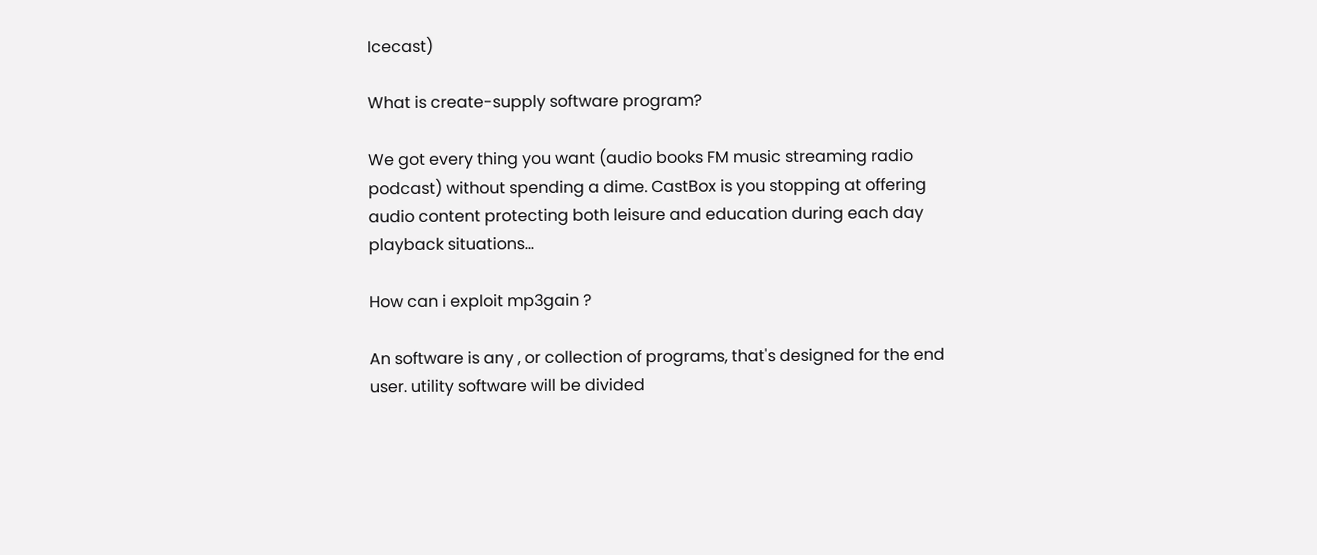Icecast)

What is create-supply software program?

We got every thing you want (audio books FM music streaming radio podcast) without spending a dime. CastBox is you stopping at offering audio content protecting both leisure and education during each day playback situations...

How can i exploit mp3gain ?

An software is any , or collection of programs, that's designed for the end user. utility software will be divided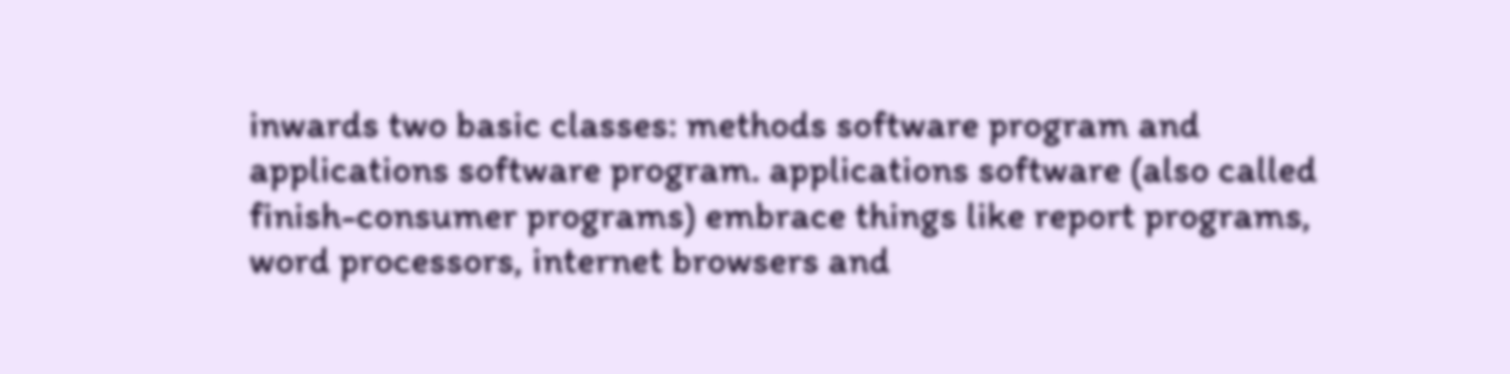inwards two basic classes: methods software program and applications software program. applications software (also called finish-consumer programs) embrace things like report programs, word processors, internet browsers and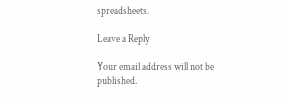spreadsheets.

Leave a Reply

Your email address will not be published.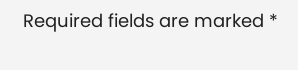Required fields are marked *